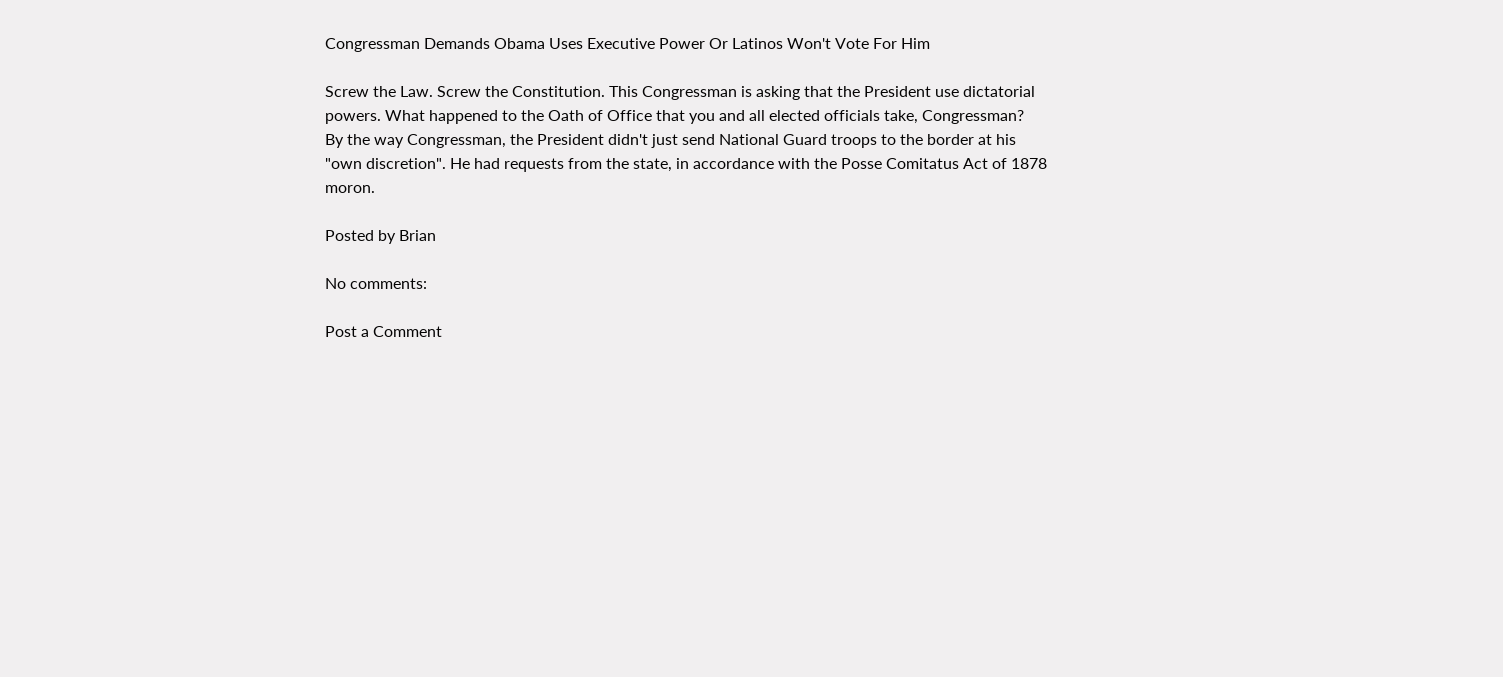Congressman Demands Obama Uses Executive Power Or Latinos Won't Vote For Him

Screw the Law. Screw the Constitution. This Congressman is asking that the President use dictatorial powers. What happened to the Oath of Office that you and all elected officials take, Congressman?
By the way Congressman, the President didn't just send National Guard troops to the border at his "own discretion". He had requests from the state, in accordance with the Posse Comitatus Act of 1878 moron.

Posted by Brian

No comments:

Post a Comment